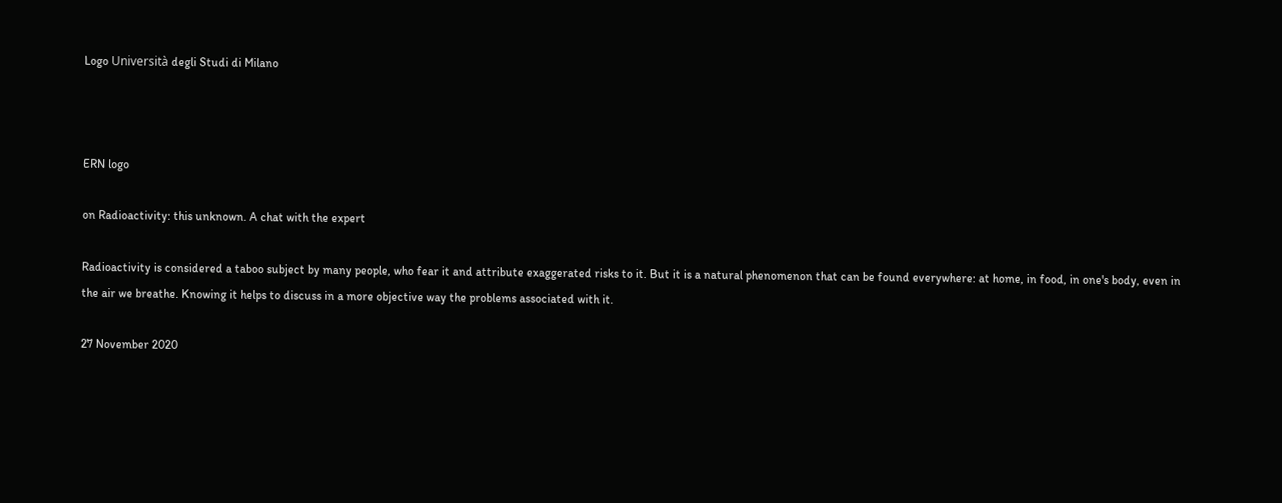Logo Università degli Studi di Milano



ERN logo

on Radioactivity: this unknown. A chat with the expert

Radioactivity is considered a taboo subject by many people, who fear it and attribute exaggerated risks to it. But it is a natural phenomenon that can be found everywhere: at home, in food, in one's body, even in the air we breathe. Knowing it helps to discuss in a more objective way the problems associated with it.

27 November 2020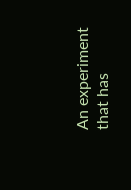An experiment that has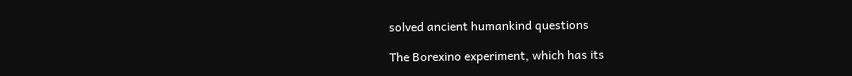solved ancient humankind questions

The Borexino experiment, which has its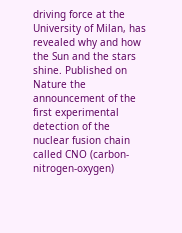driving force at the University of Milan, has revealed why and how the Sun and the stars shine. Published on Nature the announcement of the first experimental detection of the nuclear fusion chain called CNO (carbon-nitrogen-oxygen)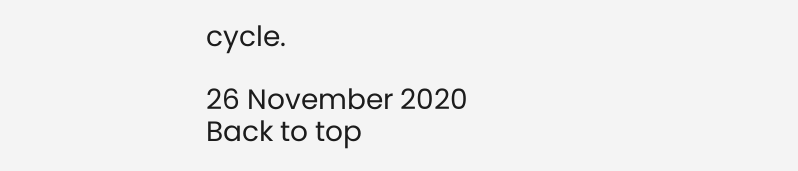cycle.

26 November 2020
Back to top